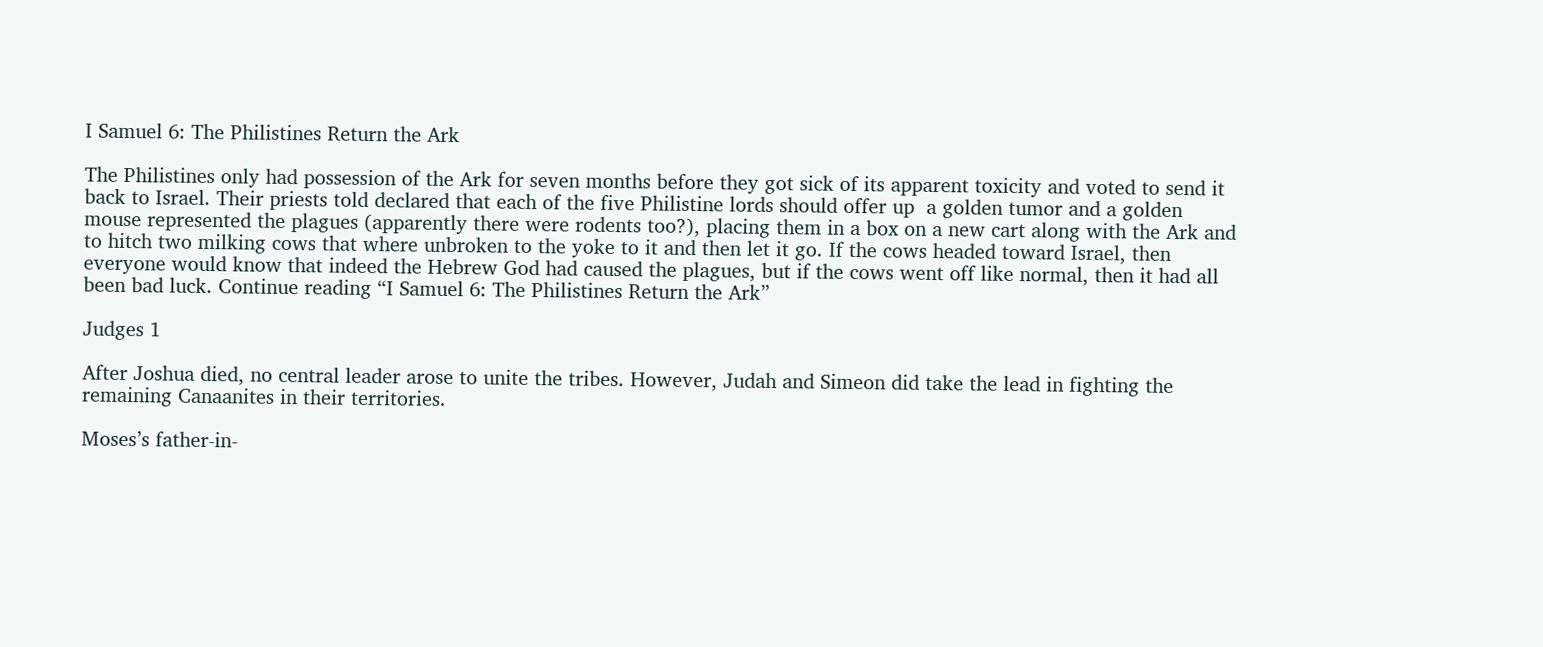I Samuel 6: The Philistines Return the Ark

The Philistines only had possession of the Ark for seven months before they got sick of its apparent toxicity and voted to send it back to Israel. Their priests told declared that each of the five Philistine lords should offer up  a golden tumor and a golden mouse represented the plagues (apparently there were rodents too?), placing them in a box on a new cart along with the Ark and to hitch two milking cows that where unbroken to the yoke to it and then let it go. If the cows headed toward Israel, then everyone would know that indeed the Hebrew God had caused the plagues, but if the cows went off like normal, then it had all been bad luck. Continue reading “I Samuel 6: The Philistines Return the Ark”

Judges 1

After Joshua died, no central leader arose to unite the tribes. However, Judah and Simeon did take the lead in fighting the remaining Canaanites in their territories.

Moses’s father-in-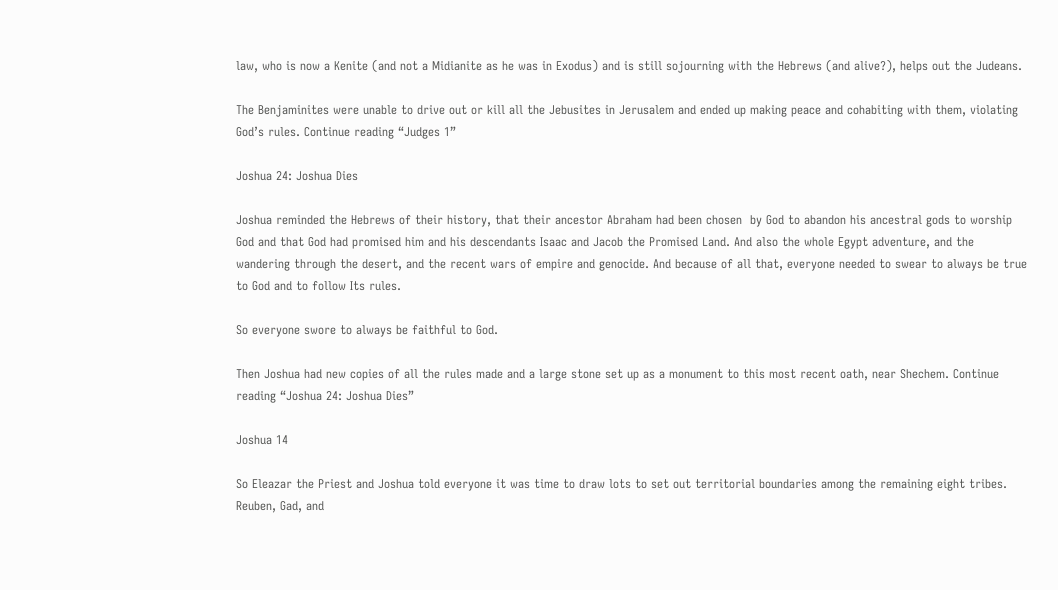law, who is now a Kenite (and not a Midianite as he was in Exodus) and is still sojourning with the Hebrews (and alive?), helps out the Judeans.

The Benjaminites were unable to drive out or kill all the Jebusites in Jerusalem and ended up making peace and cohabiting with them, violating God’s rules. Continue reading “Judges 1”

Joshua 24: Joshua Dies

Joshua reminded the Hebrews of their history, that their ancestor Abraham had been chosen  by God to abandon his ancestral gods to worship God and that God had promised him and his descendants Isaac and Jacob the Promised Land. And also the whole Egypt adventure, and the wandering through the desert, and the recent wars of empire and genocide. And because of all that, everyone needed to swear to always be true to God and to follow Its rules.

So everyone swore to always be faithful to God.

Then Joshua had new copies of all the rules made and a large stone set up as a monument to this most recent oath, near Shechem. Continue reading “Joshua 24: Joshua Dies”

Joshua 14

So Eleazar the Priest and Joshua told everyone it was time to draw lots to set out territorial boundaries among the remaining eight tribes. Reuben, Gad, and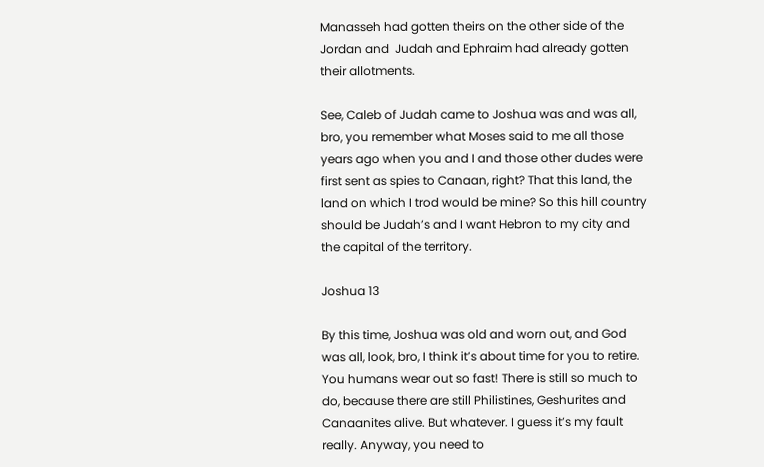Manasseh had gotten theirs on the other side of the Jordan and  Judah and Ephraim had already gotten their allotments.

See, Caleb of Judah came to Joshua was and was all, bro, you remember what Moses said to me all those years ago when you and I and those other dudes were first sent as spies to Canaan, right? That this land, the land on which I trod would be mine? So this hill country should be Judah’s and I want Hebron to my city and the capital of the territory.

Joshua 13

By this time, Joshua was old and worn out, and God was all, look, bro, I think it’s about time for you to retire. You humans wear out so fast! There is still so much to do, because there are still Philistines, Geshurites and Canaanites alive. But whatever. I guess it’s my fault really. Anyway, you need to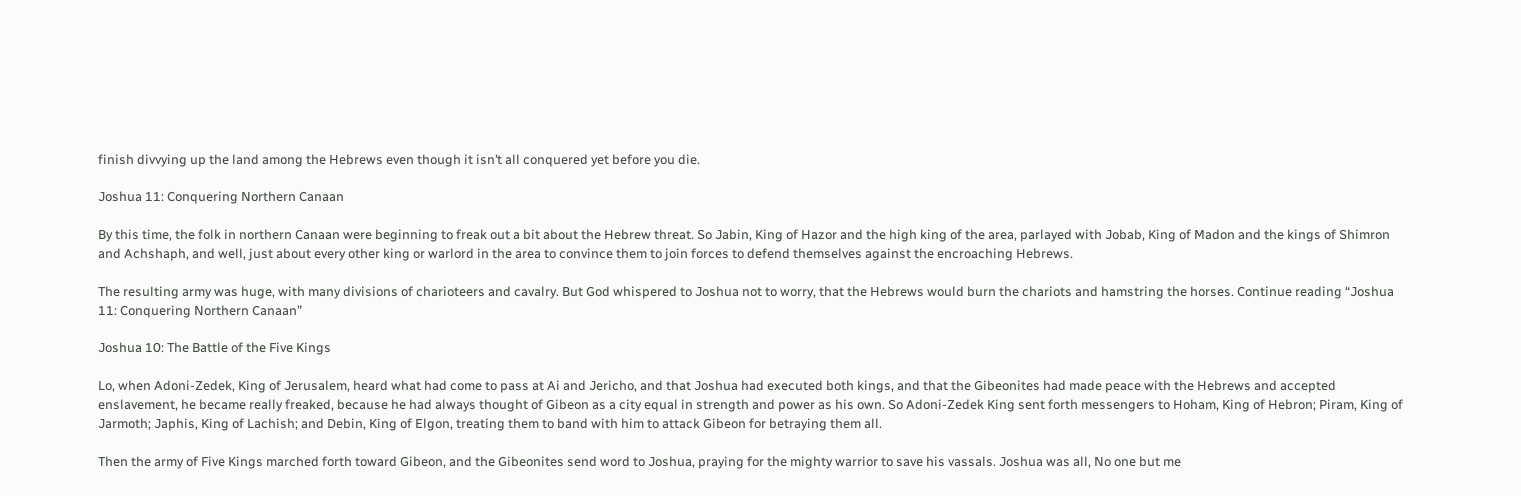finish divvying up the land among the Hebrews even though it isn’t all conquered yet before you die.

Joshua 11: Conquering Northern Canaan

By this time, the folk in northern Canaan were beginning to freak out a bit about the Hebrew threat. So Jabin, King of Hazor and the high king of the area, parlayed with Jobab, King of Madon and the kings of Shimron and Achshaph, and well, just about every other king or warlord in the area to convince them to join forces to defend themselves against the encroaching Hebrews.

The resulting army was huge, with many divisions of charioteers and cavalry. But God whispered to Joshua not to worry, that the Hebrews would burn the chariots and hamstring the horses. Continue reading “Joshua 11: Conquering Northern Canaan”

Joshua 10: The Battle of the Five Kings

Lo, when Adoni-Zedek, King of Jerusalem, heard what had come to pass at Ai and Jericho, and that Joshua had executed both kings, and that the Gibeonites had made peace with the Hebrews and accepted enslavement, he became really freaked, because he had always thought of Gibeon as a city equal in strength and power as his own. So Adoni-Zedek King sent forth messengers to Hoham, King of Hebron; Piram, King of Jarmoth; Japhis, King of Lachish; and Debin, King of Elgon, treating them to band with him to attack Gibeon for betraying them all.

Then the army of Five Kings marched forth toward Gibeon, and the Gibeonites send word to Joshua, praying for the mighty warrior to save his vassals. Joshua was all, No one but me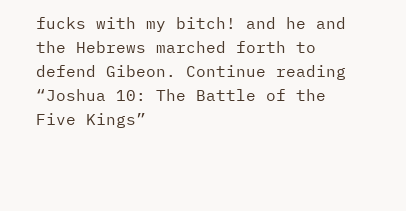fucks with my bitch! and he and the Hebrews marched forth to defend Gibeon. Continue reading “Joshua 10: The Battle of the Five Kings”